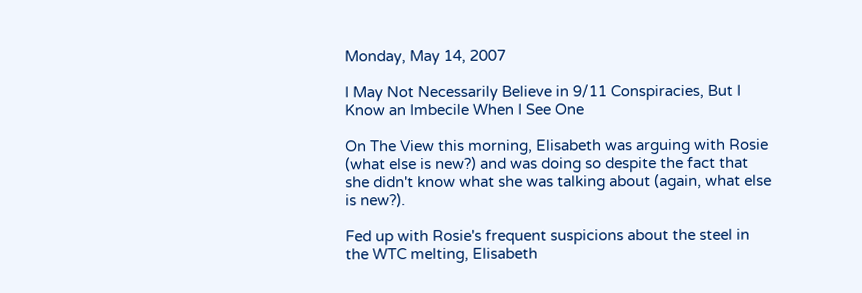Monday, May 14, 2007

I May Not Necessarily Believe in 9/11 Conspiracies, But I Know an Imbecile When I See One

On The View this morning, Elisabeth was arguing with Rosie (what else is new?) and was doing so despite the fact that she didn't know what she was talking about (again, what else is new?).

Fed up with Rosie's frequent suspicions about the steel in the WTC melting, Elisabeth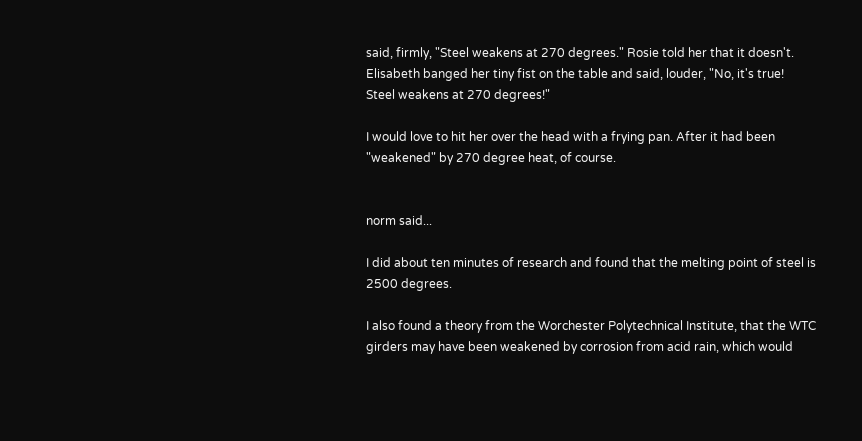said, firmly, "Steel weakens at 270 degrees." Rosie told her that it doesn't. Elisabeth banged her tiny fist on the table and said, louder, "No, it's true!
Steel weakens at 270 degrees!"

I would love to hit her over the head with a frying pan. After it had been "weakened" by 270 degree heat, of course.


norm said...

I did about ten minutes of research and found that the melting point of steel is 2500 degrees.

I also found a theory from the Worchester Polytechnical Institute, that the WTC girders may have been weakened by corrosion from acid rain, which would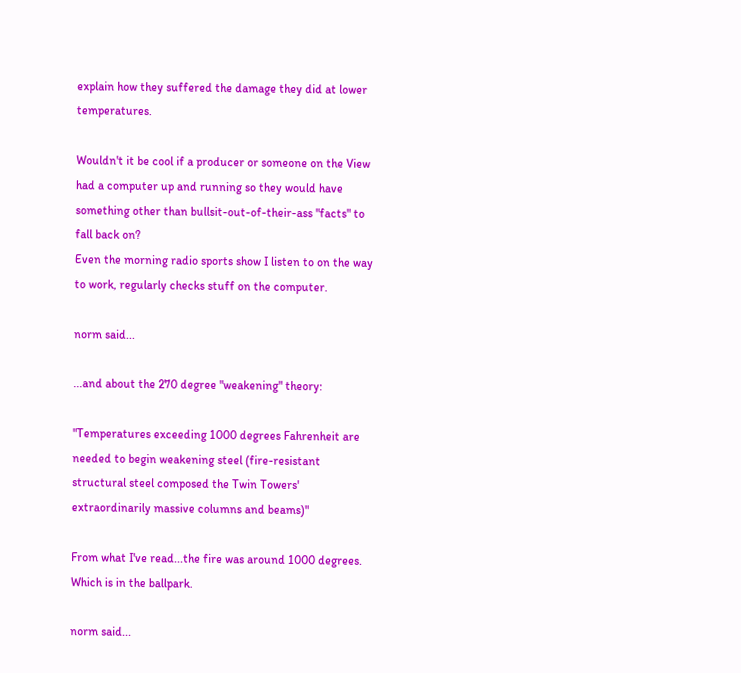explain how they suffered the damage they did at lower temperatures.

Wouldn't it be cool if a producer or someone on the View had a computer up and running so they would have something other than bullsit-out-of-their-ass "facts" to fall back on?
Even the morning radio sports show I listen to on the way to work, regularly checks stuff on the computer.

norm said...

...and about the 270 degree "weakening" theory:

"Temperatures exceeding 1000 degrees Fahrenheit are needed to begin weakening steel (fire-resistant structural steel composed the Twin Towers' extraordinarily massive columns and beams)"

From what I've read...the fire was around 1000 degrees.
Which is in the ballpark.

norm said...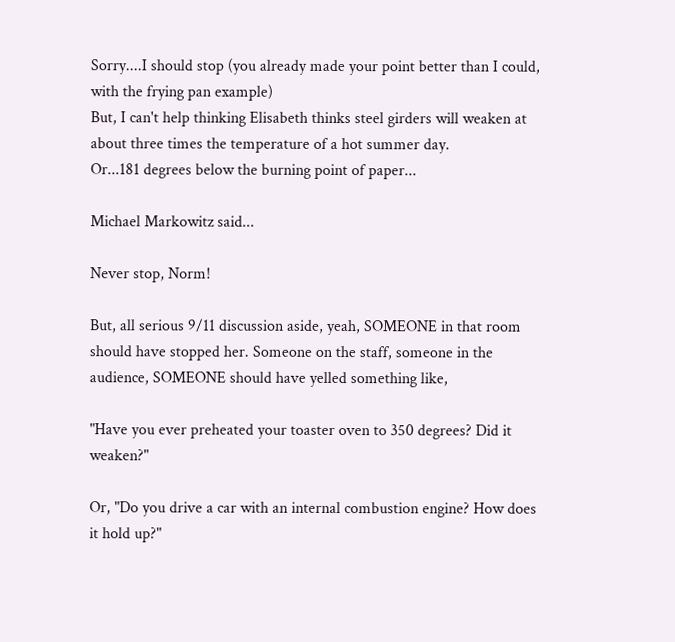Sorry....I should stop (you already made your point better than I could, with the frying pan example)
But, I can't help thinking Elisabeth thinks steel girders will weaken at about three times the temperature of a hot summer day.
Or...181 degrees below the burning point of paper...

Michael Markowitz said...

Never stop, Norm!

But, all serious 9/11 discussion aside, yeah, SOMEONE in that room should have stopped her. Someone on the staff, someone in the audience, SOMEONE should have yelled something like,

"Have you ever preheated your toaster oven to 350 degrees? Did it weaken?"

Or, "Do you drive a car with an internal combustion engine? How does it hold up?"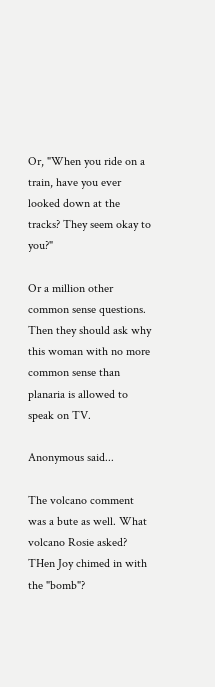Or, "When you ride on a train, have you ever looked down at the tracks? They seem okay to you?"

Or a million other common sense questions. Then they should ask why this woman with no more common sense than planaria is allowed to speak on TV.

Anonymous said...

The volcano comment was a bute as well. What volcano Rosie asked? THen Joy chimed in with the "bomb"?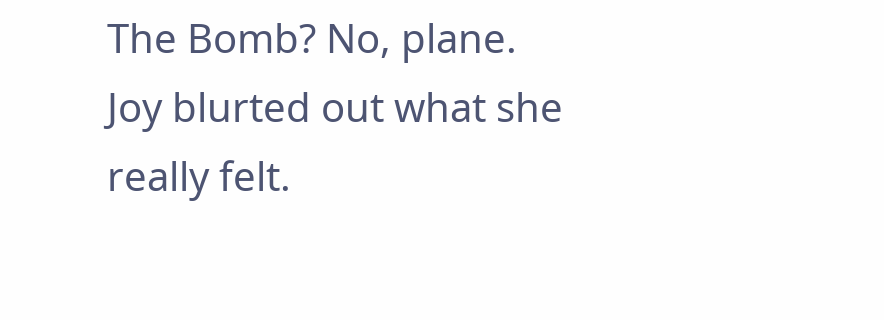The Bomb? No, plane.
Joy blurted out what she really felt.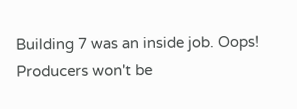Building 7 was an inside job. Oops! Producers won't be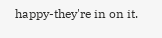happy-they're in on it.